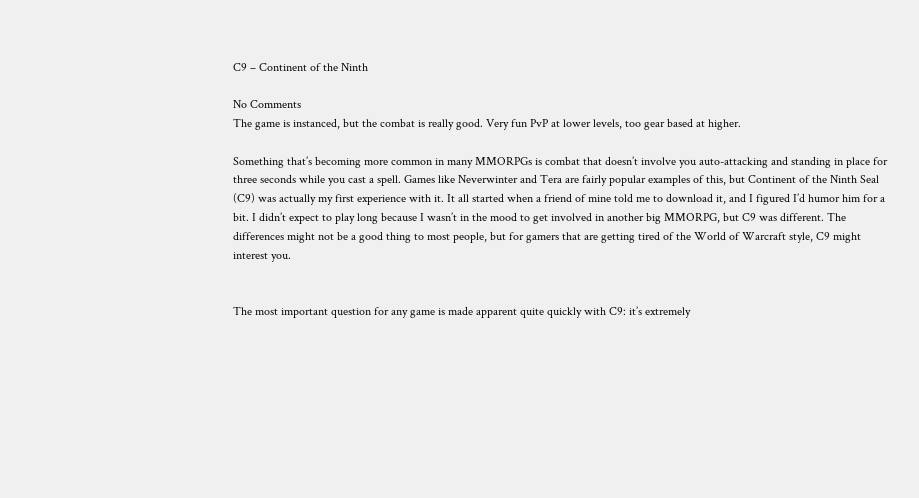C9 – Continent of the Ninth

No Comments
The game is instanced, but the combat is really good. Very fun PvP at lower levels, too gear based at higher.

Something that’s becoming more common in many MMORPGs is combat that doesn’t involve you auto-attacking and standing in place for three seconds while you cast a spell. Games like Neverwinter and Tera are fairly popular examples of this, but Continent of the Ninth Seal (C9) was actually my first experience with it. It all started when a friend of mine told me to download it, and I figured I’d humor him for a bit. I didn’t expect to play long because I wasn’t in the mood to get involved in another big MMORPG, but C9 was different. The differences might not be a good thing to most people, but for gamers that are getting tired of the World of Warcraft style, C9 might interest you.


The most important question for any game is made apparent quite quickly with C9: it’s extremely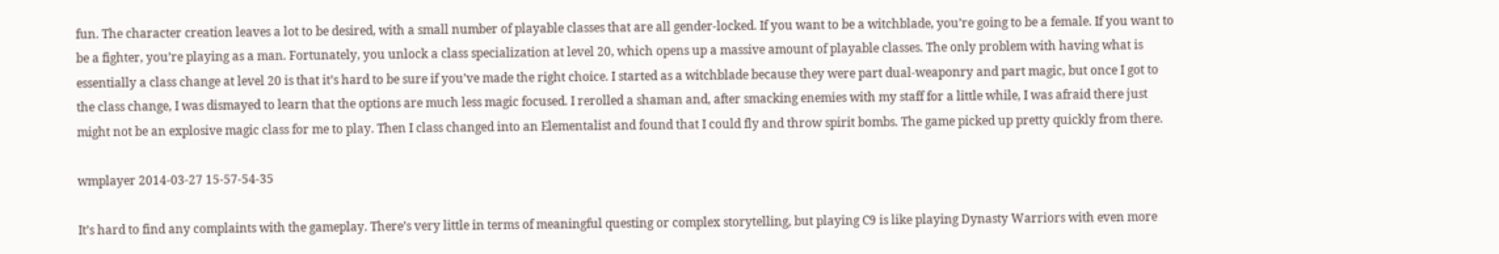fun. The character creation leaves a lot to be desired, with a small number of playable classes that are all gender-locked. If you want to be a witchblade, you’re going to be a female. If you want to be a fighter, you’re playing as a man. Fortunately, you unlock a class specialization at level 20, which opens up a massive amount of playable classes. The only problem with having what is essentially a class change at level 20 is that it’s hard to be sure if you’ve made the right choice. I started as a witchblade because they were part dual-weaponry and part magic, but once I got to the class change, I was dismayed to learn that the options are much less magic focused. I rerolled a shaman and, after smacking enemies with my staff for a little while, I was afraid there just might not be an explosive magic class for me to play. Then I class changed into an Elementalist and found that I could fly and throw spirit bombs. The game picked up pretty quickly from there.

wmplayer 2014-03-27 15-57-54-35

It’s hard to find any complaints with the gameplay. There’s very little in terms of meaningful questing or complex storytelling, but playing C9 is like playing Dynasty Warriors with even more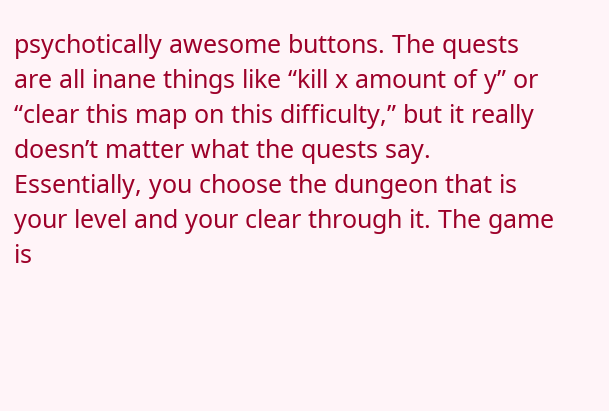psychotically awesome buttons. The quests are all inane things like “kill x amount of y” or “clear this map on this difficulty,” but it really doesn’t matter what the quests say. Essentially, you choose the dungeon that is your level and your clear through it. The game is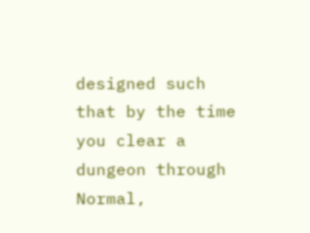designed such that by the time you clear a dungeon through Normal,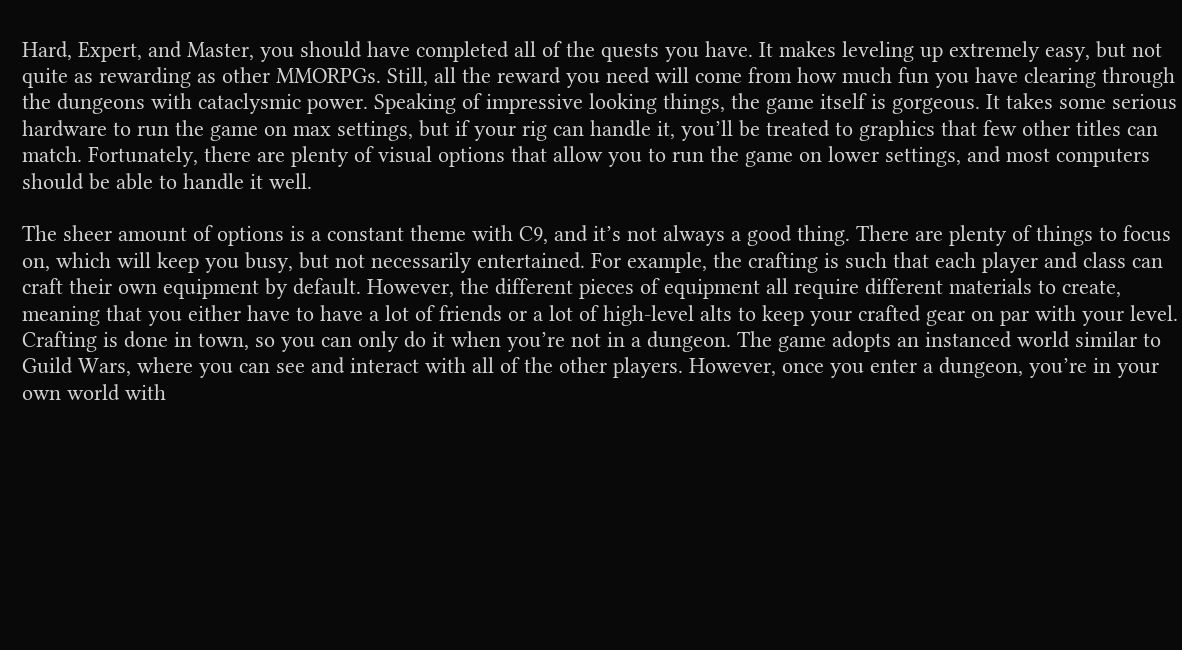Hard, Expert, and Master, you should have completed all of the quests you have. It makes leveling up extremely easy, but not quite as rewarding as other MMORPGs. Still, all the reward you need will come from how much fun you have clearing through the dungeons with cataclysmic power. Speaking of impressive looking things, the game itself is gorgeous. It takes some serious hardware to run the game on max settings, but if your rig can handle it, you’ll be treated to graphics that few other titles can match. Fortunately, there are plenty of visual options that allow you to run the game on lower settings, and most computers should be able to handle it well.

The sheer amount of options is a constant theme with C9, and it’s not always a good thing. There are plenty of things to focus on, which will keep you busy, but not necessarily entertained. For example, the crafting is such that each player and class can craft their own equipment by default. However, the different pieces of equipment all require different materials to create, meaning that you either have to have a lot of friends or a lot of high-level alts to keep your crafted gear on par with your level. Crafting is done in town, so you can only do it when you’re not in a dungeon. The game adopts an instanced world similar to Guild Wars, where you can see and interact with all of the other players. However, once you enter a dungeon, you’re in your own world with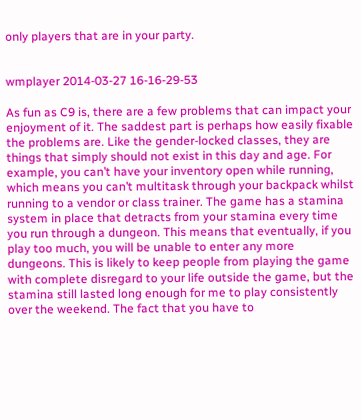only players that are in your party.


wmplayer 2014-03-27 16-16-29-53

As fun as C9 is, there are a few problems that can impact your enjoyment of it. The saddest part is perhaps how easily fixable the problems are. Like the gender-locked classes, they are things that simply should not exist in this day and age. For example, you can’t have your inventory open while running, which means you can’t multitask through your backpack whilst running to a vendor or class trainer. The game has a stamina system in place that detracts from your stamina every time you run through a dungeon. This means that eventually, if you play too much, you will be unable to enter any more dungeons. This is likely to keep people from playing the game with complete disregard to your life outside the game, but the stamina still lasted long enough for me to play consistently over the weekend. The fact that you have to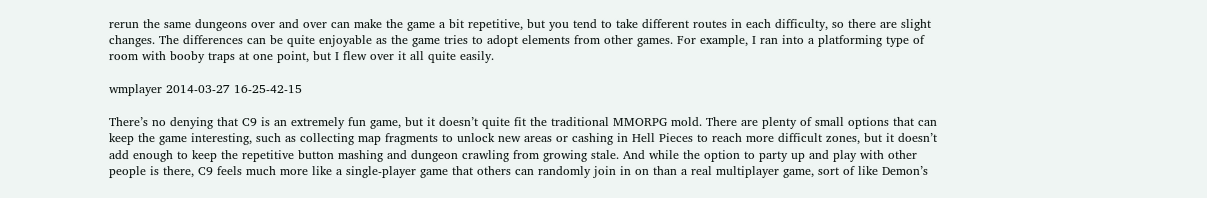rerun the same dungeons over and over can make the game a bit repetitive, but you tend to take different routes in each difficulty, so there are slight changes. The differences can be quite enjoyable as the game tries to adopt elements from other games. For example, I ran into a platforming type of room with booby traps at one point, but I flew over it all quite easily.

wmplayer 2014-03-27 16-25-42-15

There’s no denying that C9 is an extremely fun game, but it doesn’t quite fit the traditional MMORPG mold. There are plenty of small options that can keep the game interesting, such as collecting map fragments to unlock new areas or cashing in Hell Pieces to reach more difficult zones, but it doesn’t add enough to keep the repetitive button mashing and dungeon crawling from growing stale. And while the option to party up and play with other people is there, C9 feels much more like a single-player game that others can randomly join in on than a real multiplayer game, sort of like Demon’s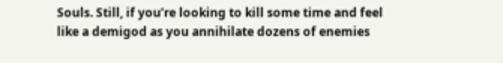Souls. Still, if you’re looking to kill some time and feel like a demigod as you annihilate dozens of enemies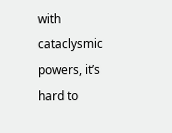with cataclysmic powers, it’s hard to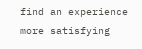find an experience more satisfying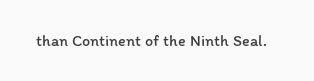than Continent of the Ninth Seal.